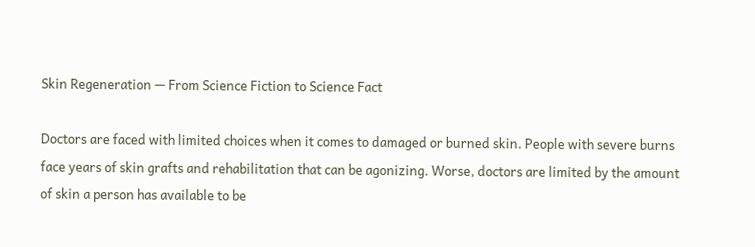Skin Regeneration — From Science Fiction to Science Fact

Doctors are faced with limited choices when it comes to damaged or burned skin. People with severe burns face years of skin grafts and rehabilitation that can be agonizing. Worse, doctors are limited by the amount of skin a person has available to be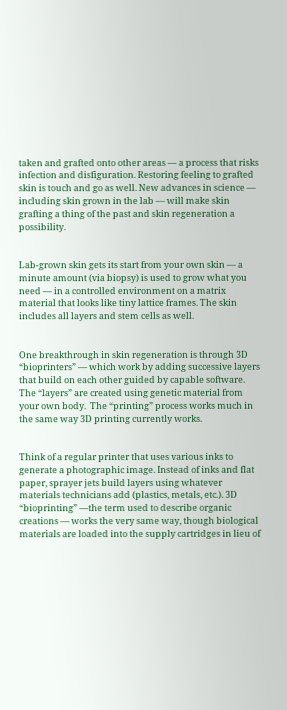taken and grafted onto other areas — a process that risks infection and disfiguration. Restoring feeling to grafted skin is touch and go as well. New advances in science — including skin grown in the lab — will make skin grafting a thing of the past and skin regeneration a possibility.


Lab-grown skin gets its start from your own skin — a minute amount (via biopsy) is used to grow what you need — in a controlled environment on a matrix material that looks like tiny lattice frames. The skin includes all layers and stem cells as well.


One breakthrough in skin regeneration is through 3D “bioprinters” — which work by adding successive layers that build on each other guided by capable software. The “layers” are created using genetic material from your own body.  The “printing” process works much in the same way 3D printing currently works.


Think of a regular printer that uses various inks to generate a photographic image. Instead of inks and flat paper, sprayer jets build layers using whatever materials technicians add (plastics, metals, etc.). 3D “bioprinting” —the term used to describe organic creations — works the very same way, though biological materials are loaded into the supply cartridges in lieu of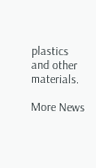plastics and other materials.

More News